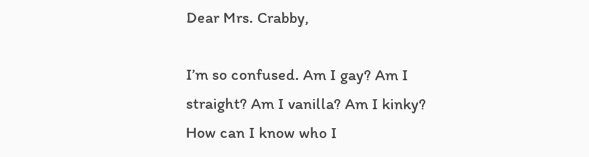Dear Mrs. Crabby,

I’m so confused. Am I gay? Am I straight? Am I vanilla? Am I kinky? How can I know who I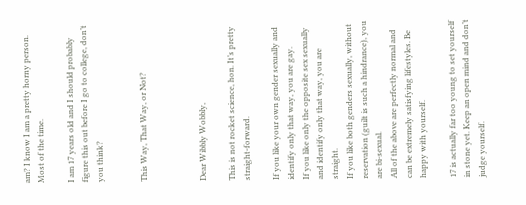am? I know I am a pretty horny person. Most of the time.

I am 17 years old and I should probably figure this out before I go to college, don’t you think?


This Way, That Way, or Not?



Dear Wibbly Wobbly,

This is not rocket science, hon. It’s pretty straight-forward.

If you like your own gender sexually and identify only that way, you are gay.
If you like only the opposite sex sexually and identify only that way, you are straight.
If you like both genders sexually, without reservation (guilt is such a hindrance), you are bi-sexual.
All of the above are perfectly normal and can be extremely satisfying lifestyles. Be happy with yourself.

17 is actually far too young to set yourself in stone yet. Keep an open mind and don’t judge yourself.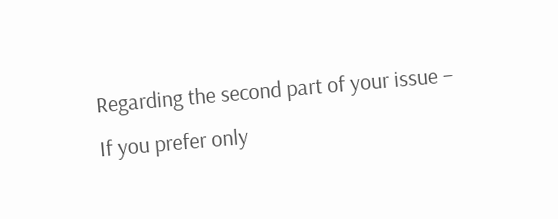Regarding the second part of your issue –
If you prefer only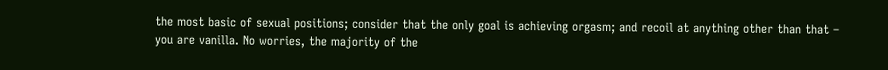the most basic of sexual positions; consider that the only goal is achieving orgasm; and recoil at anything other than that – you are vanilla. No worries, the majority of the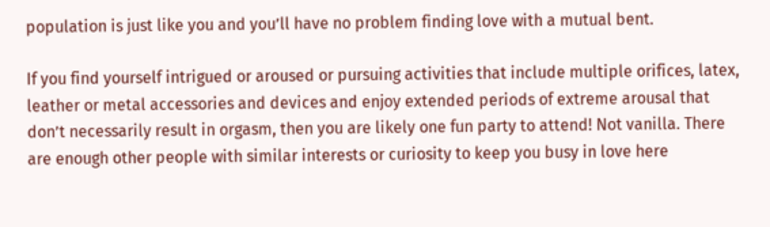population is just like you and you’ll have no problem finding love with a mutual bent.

If you find yourself intrigued or aroused or pursuing activities that include multiple orifices, latex, leather or metal accessories and devices and enjoy extended periods of extreme arousal that don’t necessarily result in orgasm, then you are likely one fun party to attend! Not vanilla. There are enough other people with similar interests or curiosity to keep you busy in love here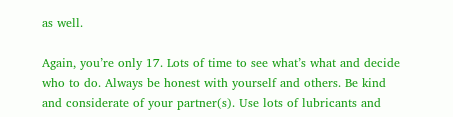as well.

Again, you’re only 17. Lots of time to see what’s what and decide who to do. Always be honest with yourself and others. Be kind and considerate of your partner(s). Use lots of lubricants and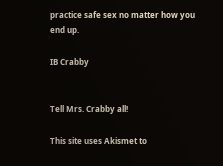practice safe sex no matter how you end up.

IB Crabby


Tell Mrs. Crabby all!

This site uses Akismet to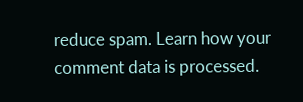reduce spam. Learn how your comment data is processed.